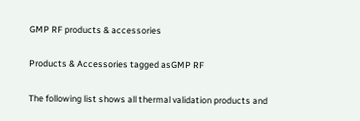GMP RF products & accessories

Products & Accessories tagged asGMP RF

The following list shows all thermal validation products and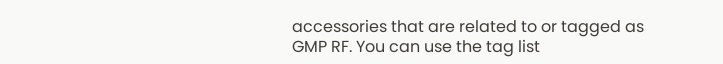accessories that are related to or tagged as GMP RF. You can use the tag list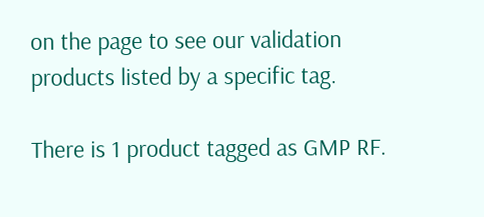on the page to see our validation products listed by a specific tag.

There is 1 product tagged as GMP RF.